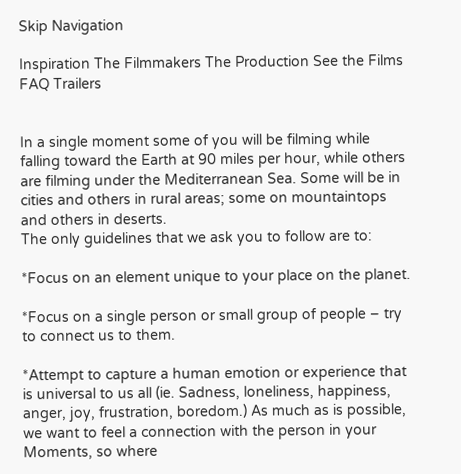Skip Navigation

Inspiration The Filmmakers The Production See the Films FAQ Trailers


In a single moment some of you will be filming while falling toward the Earth at 90 miles per hour, while others are filming under the Mediterranean Sea. Some will be in cities and others in rural areas; some on mountaintops and others in deserts.
The only guidelines that we ask you to follow are to:

*Focus on an element unique to your place on the planet.

*Focus on a single person or small group of people – try to connect us to them.

*Attempt to capture a human emotion or experience that is universal to us all (ie. Sadness, loneliness, happiness, anger, joy, frustration, boredom.) As much as is possible, we want to feel a connection with the person in your Moments, so where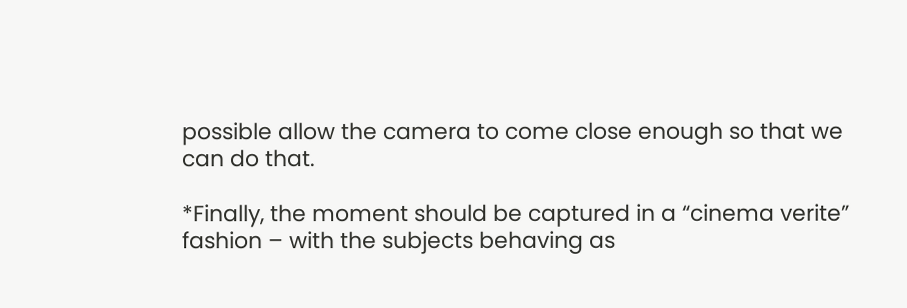possible allow the camera to come close enough so that we can do that.

*Finally, the moment should be captured in a “cinema verite” fashion – with the subjects behaving as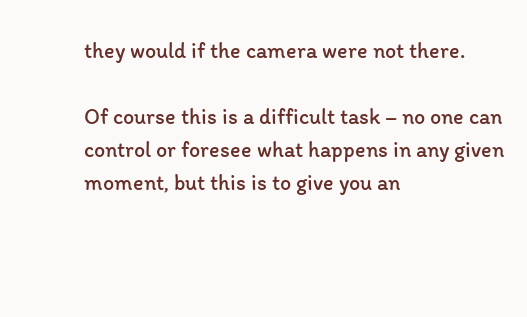they would if the camera were not there.

Of course this is a difficult task – no one can control or foresee what happens in any given moment, but this is to give you an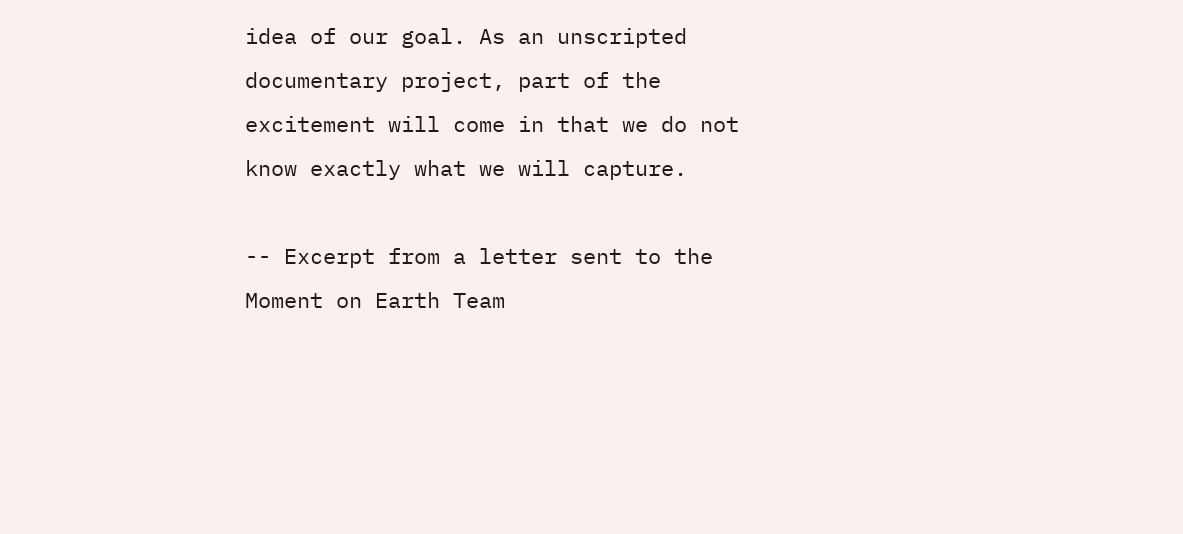idea of our goal. As an unscripted documentary project, part of the excitement will come in that we do not know exactly what we will capture.

-- Excerpt from a letter sent to the Moment on Earth Team